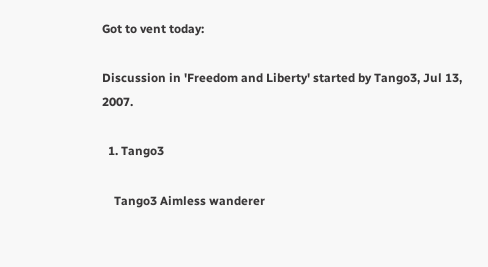Got to vent today:

Discussion in 'Freedom and Liberty' started by Tango3, Jul 13, 2007.

  1. Tango3

    Tango3 Aimless wanderer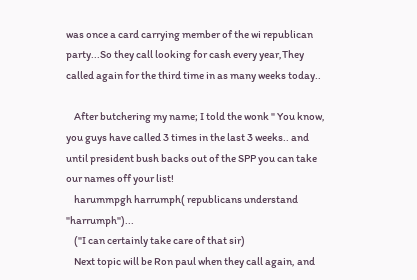was once a card carrying member of the wi republican party...So they call looking for cash every year,They called again for the third time in as many weeks today..

    After butchering my name; I told the wonk " You know, you guys have called 3 times in the last 3 weeks.. and until president bush backs out of the SPP you can take our names off your list!
    harummpgh harrumph( republicans understand "harrumph")...
    ("I can certainly take care of that sir)
    Next topic will be Ron paul when they call again, and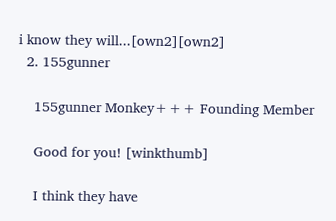i know they will...[own2][own2]
  2. 155gunner

    155gunner Monkey+++ Founding Member

    Good for you! [winkthumb]

    I think they have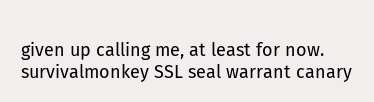given up calling me, at least for now.
survivalmonkey SSL seal warrant canary